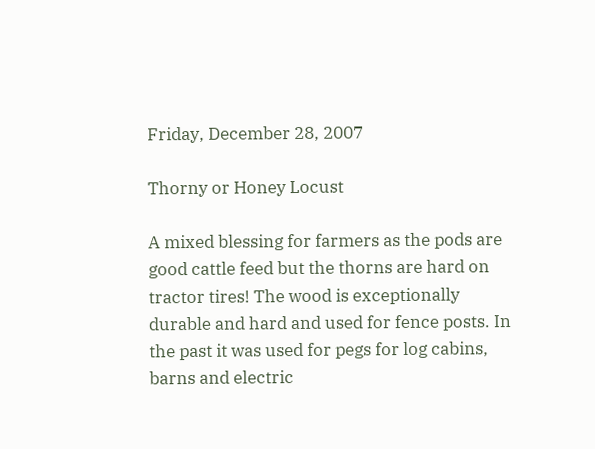Friday, December 28, 2007

Thorny or Honey Locust

A mixed blessing for farmers as the pods are good cattle feed but the thorns are hard on tractor tires! The wood is exceptionally durable and hard and used for fence posts. In the past it was used for pegs for log cabins, barns and electric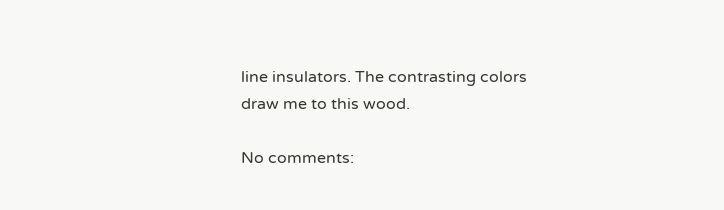line insulators. The contrasting colors draw me to this wood.

No comments: